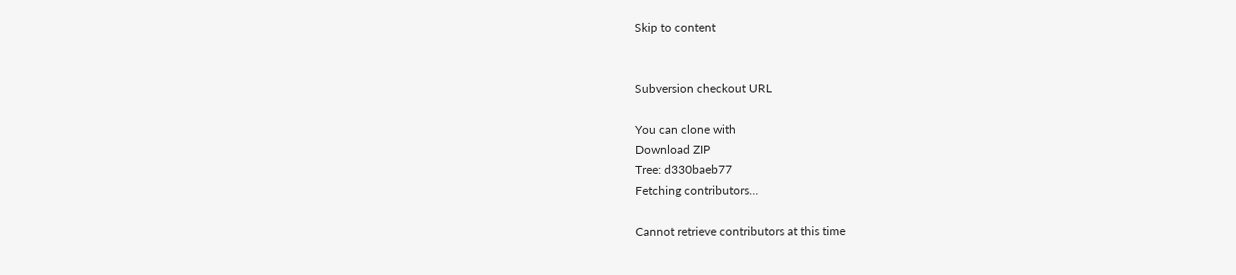Skip to content


Subversion checkout URL

You can clone with
Download ZIP
Tree: d330baeb77
Fetching contributors…

Cannot retrieve contributors at this time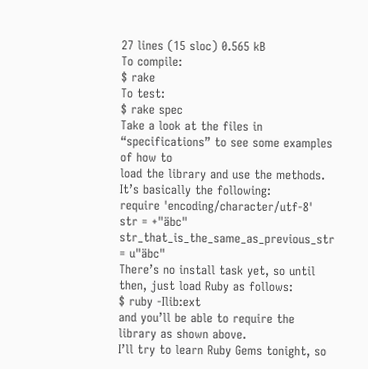27 lines (15 sloc) 0.565 kB
To compile:
$ rake
To test:
$ rake spec
Take a look at the files in “specifications” to see some examples of how to
load the library and use the methods.
It’s basically the following:
require 'encoding/character/utf-8'
str = +"äbc"
str_that_is_the_same_as_previous_str = u"äbc"
There’s no install task yet, so until then, just load Ruby as follows:
$ ruby -Ilib:ext
and you’ll be able to require the library as shown above.
I’ll try to learn Ruby Gems tonight, so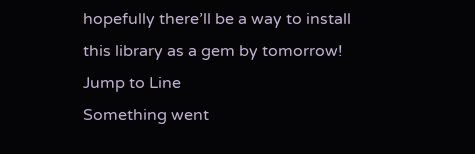hopefully there’ll be a way to install
this library as a gem by tomorrow!
Jump to Line
Something went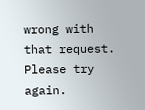wrong with that request. Please try again.